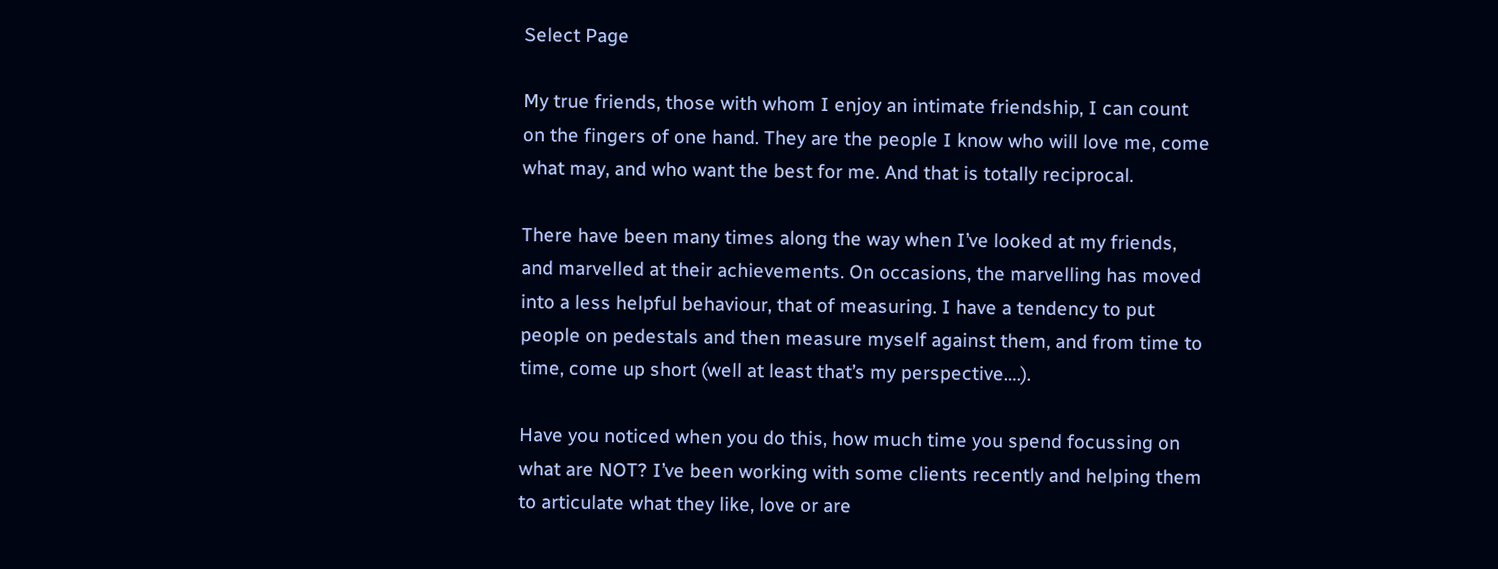Select Page

My true friends, those with whom I enjoy an intimate friendship, I can count on the fingers of one hand. They are the people I know who will love me, come what may, and who want the best for me. And that is totally reciprocal.

There have been many times along the way when I’ve looked at my friends, and marvelled at their achievements. On occasions, the marvelling has moved into a less helpful behaviour, that of measuring. I have a tendency to put people on pedestals and then measure myself against them, and from time to time, come up short (well at least that’s my perspective….).

Have you noticed when you do this, how much time you spend focussing on what are NOT? I’ve been working with some clients recently and helping them to articulate what they like, love or are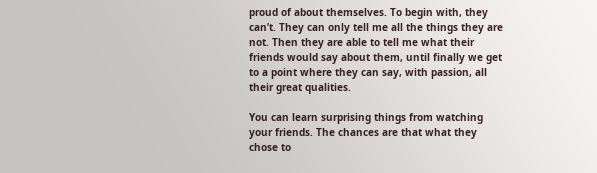proud of about themselves. To begin with, they can’t. They can only tell me all the things they are not. Then they are able to tell me what their friends would say about them, until finally we get to a point where they can say, with passion, all their great qualities.

You can learn surprising things from watching your friends. The chances are that what they chose to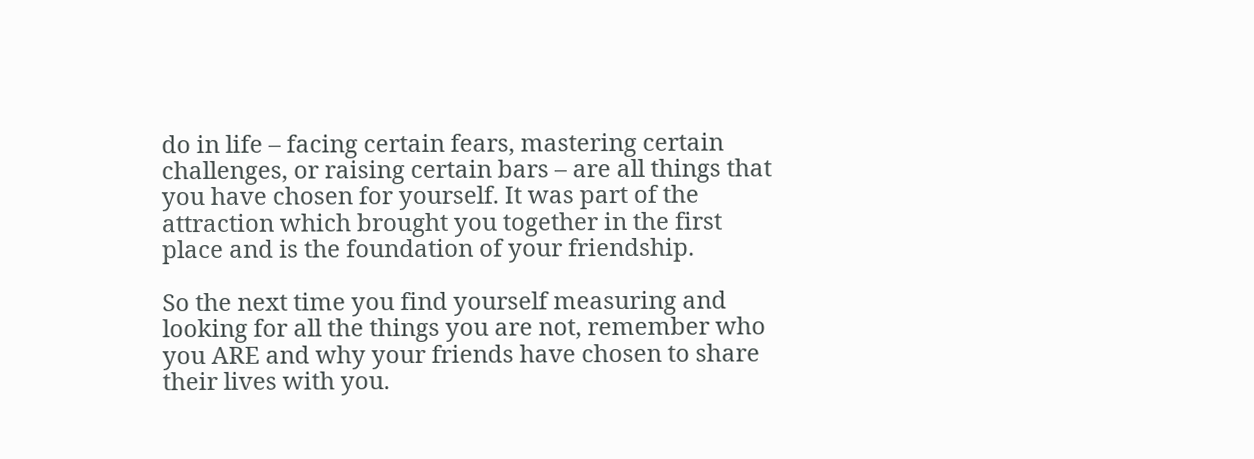do in life – facing certain fears, mastering certain challenges, or raising certain bars – are all things that you have chosen for yourself. It was part of the attraction which brought you together in the first place and is the foundation of your friendship.

So the next time you find yourself measuring and looking for all the things you are not, remember who you ARE and why your friends have chosen to share their lives with you.